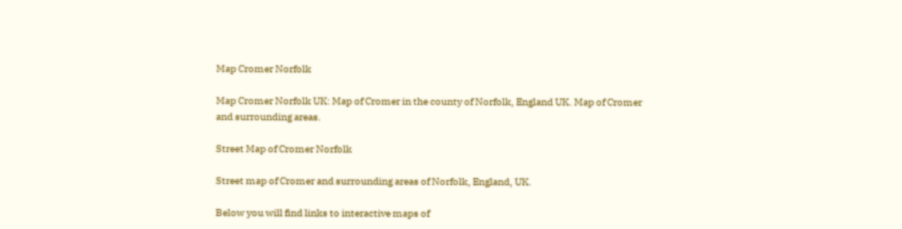Map Cromer Norfolk

Map Cromer Norfolk UK: Map of Cromer in the county of Norfolk, England UK. Map of Cromer and surrounding areas.

Street Map of Cromer Norfolk

Street map of Cromer and surrounding areas of Norfolk, England, UK.

Below you will find links to interactive maps of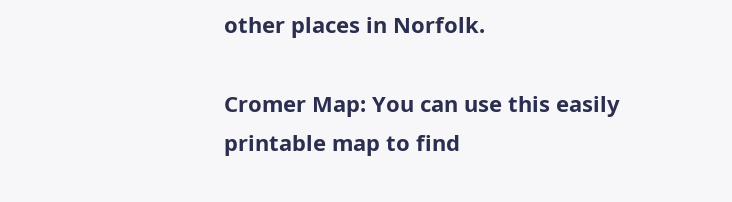other places in Norfolk.

Cromer Map: You can use this easily printable map to find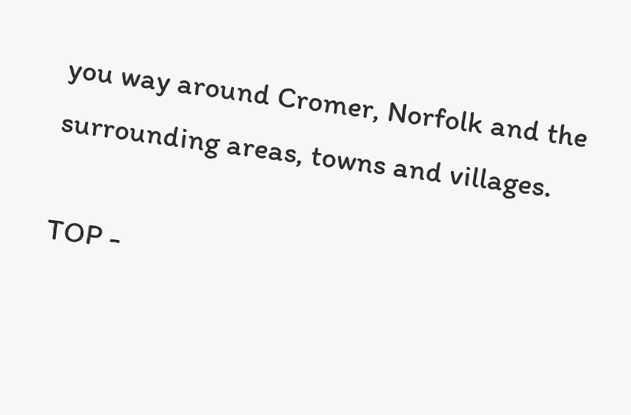you way around Cromer, Norfolk and the surrounding areas, towns and villages.

TOP -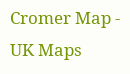Cromer Map - UK Maps